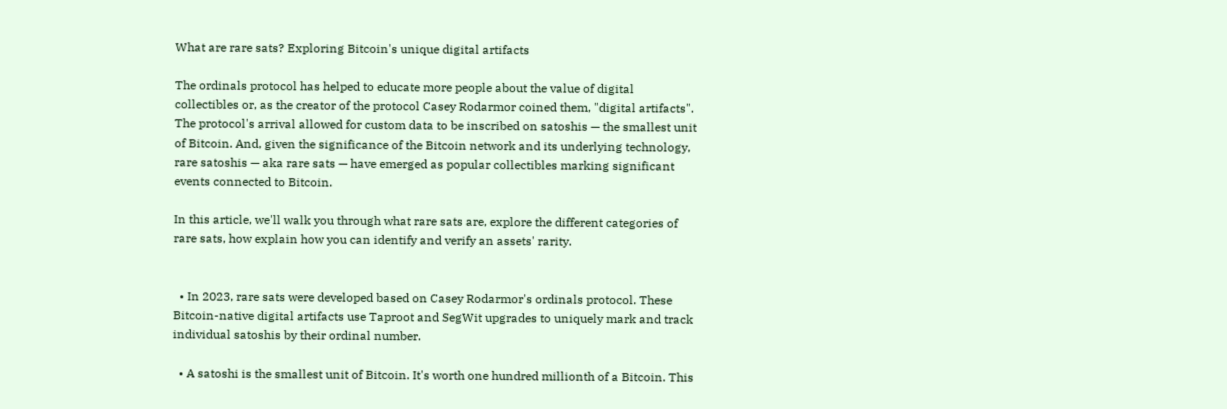What are rare sats? Exploring Bitcoin's unique digital artifacts

The ordinals protocol has helped to educate more people about the value of digital collectibles or, as the creator of the protocol Casey Rodarmor coined them, "digital artifacts". The protocol's arrival allowed for custom data to be inscribed on satoshis — the smallest unit of Bitcoin. And, given the significance of the Bitcoin network and its underlying technology, rare satoshis — aka rare sats — have emerged as popular collectibles marking significant events connected to Bitcoin.

In this article, we'll walk you through what rare sats are, explore the different categories of rare sats, how explain how you can identify and verify an assets' rarity.


  • In 2023, rare sats were developed based on Casey Rodarmor's ordinals protocol. These Bitcoin-native digital artifacts use Taproot and SegWit upgrades to uniquely mark and track individual satoshis by their ordinal number.

  • A satoshi is the smallest unit of Bitcoin. It's worth one hundred millionth of a Bitcoin. This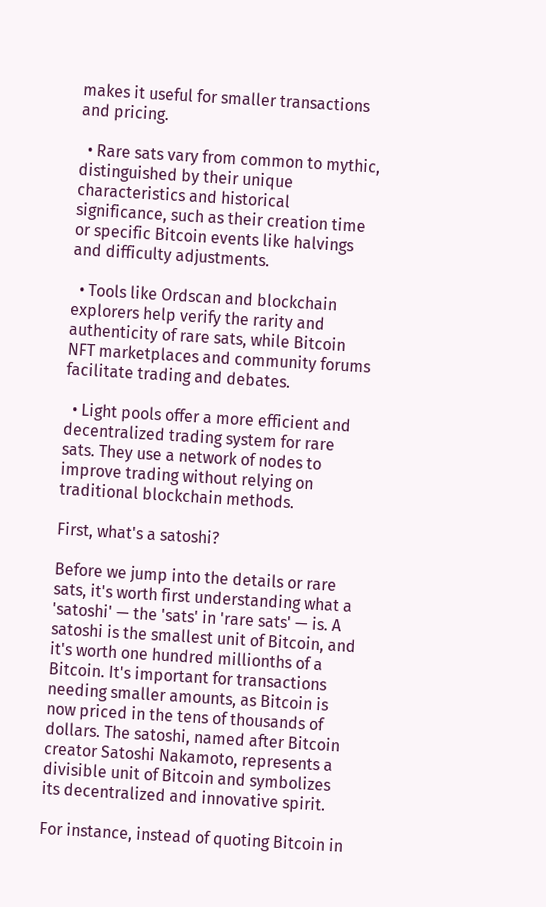makes it useful for smaller transactions and pricing.

  • Rare sats vary from common to mythic, distinguished by their unique characteristics and historical significance, such as their creation time or specific Bitcoin events like halvings and difficulty adjustments.

  • Tools like Ordscan and blockchain explorers help verify the rarity and authenticity of rare sats, while Bitcoin NFT marketplaces and community forums facilitate trading and debates.

  • Light pools offer a more efficient and decentralized trading system for rare sats. They use a network of nodes to improve trading without relying on traditional blockchain methods.

First, what's a satoshi?

Before we jump into the details or rare sats, it's worth first understanding what a 'satoshi' — the 'sats' in 'rare sats' — is. A satoshi is the smallest unit of Bitcoin, and it's worth one hundred millionths of a Bitcoin. It's important for transactions needing smaller amounts, as Bitcoin is now priced in the tens of thousands of dollars. The satoshi, named after Bitcoin creator Satoshi Nakamoto, represents a divisible unit of Bitcoin and symbolizes its decentralized and innovative spirit.

For instance, instead of quoting Bitcoin in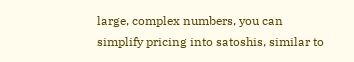large, complex numbers, you can simplify pricing into satoshis, similar to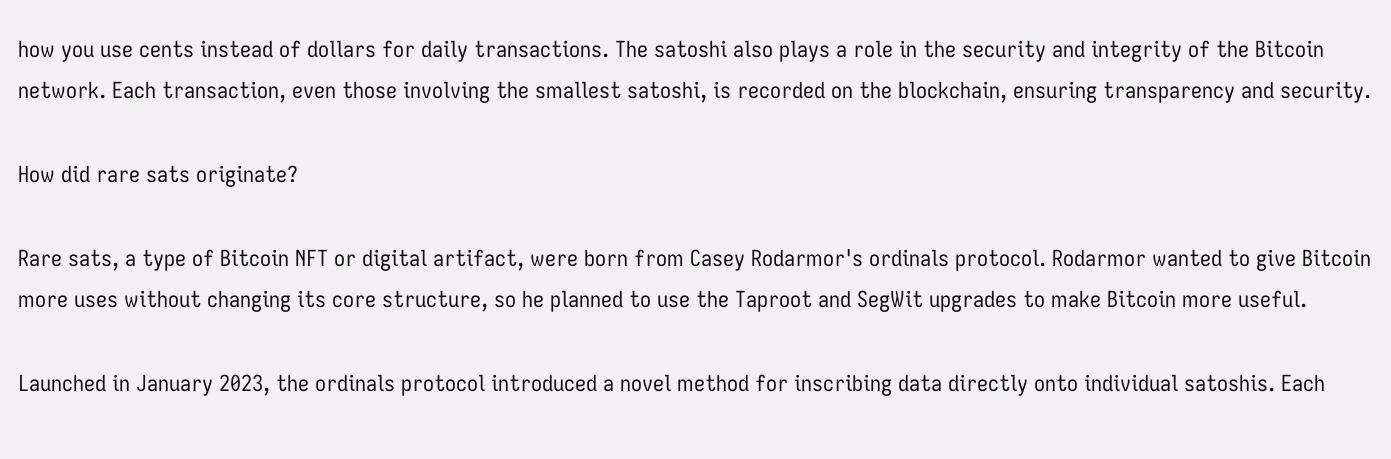how you use cents instead of dollars for daily transactions. The satoshi also plays a role in the security and integrity of the Bitcoin network. Each transaction, even those involving the smallest satoshi, is recorded on the blockchain, ensuring transparency and security.

How did rare sats originate?

Rare sats, a type of Bitcoin NFT or digital artifact, were born from Casey Rodarmor's ordinals protocol. Rodarmor wanted to give Bitcoin more uses without changing its core structure, so he planned to use the Taproot and SegWit upgrades to make Bitcoin more useful.

Launched in January 2023, the ordinals protocol introduced a novel method for inscribing data directly onto individual satoshis. Each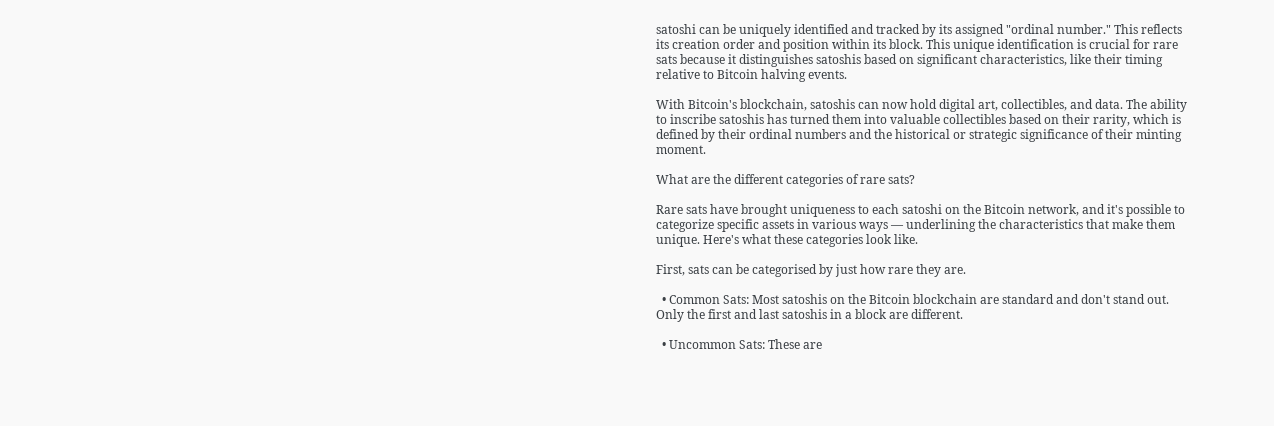satoshi can be uniquely identified and tracked by its assigned "ordinal number." This reflects its creation order and position within its block. This unique identification is crucial for rare sats because it distinguishes satoshis based on significant characteristics, like their timing relative to Bitcoin halving events.

With Bitcoin's blockchain, satoshis can now hold digital art, collectibles, and data. The ability to inscribe satoshis has turned them into valuable collectibles based on their rarity, which is defined by their ordinal numbers and the historical or strategic significance of their minting moment.

What are the different categories of rare sats?

Rare sats have brought uniqueness to each satoshi on the Bitcoin network, and it's possible to categorize specific assets in various ways — underlining the characteristics that make them unique. Here's what these categories look like.

First, sats can be categorised by just how rare they are.

  • Common Sats: Most satoshis on the Bitcoin blockchain are standard and don't stand out. Only the first and last satoshis in a block are different.

  • Uncommon Sats: These are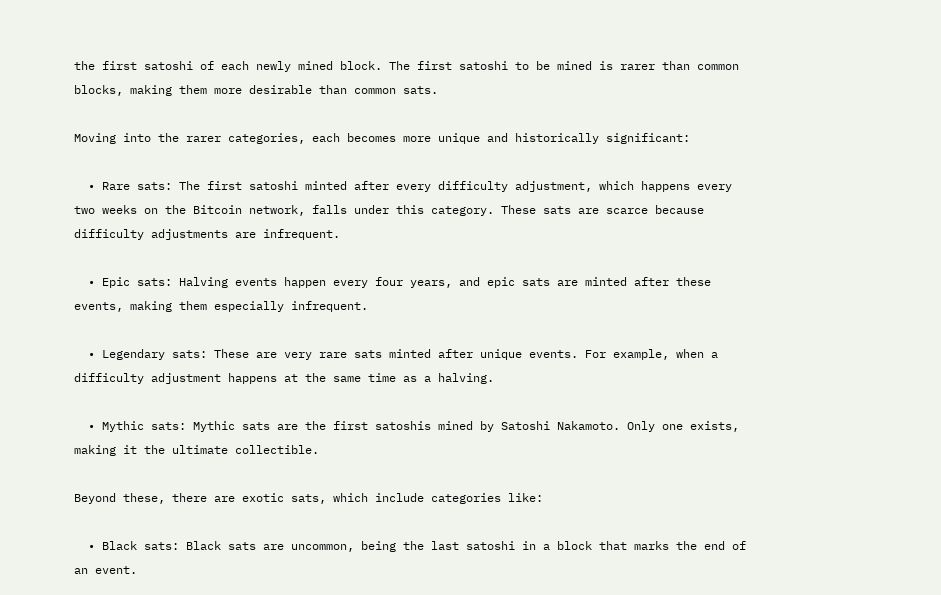the first satoshi of each newly mined block. The first satoshi to be mined is rarer than common blocks, making them more desirable than common sats.

Moving into the rarer categories, each becomes more unique and historically significant:

  • Rare sats: The first satoshi minted after every difficulty adjustment, which happens every two weeks on the Bitcoin network, falls under this category. These sats are scarce because difficulty adjustments are infrequent.

  • Epic sats: Halving events happen every four years, and epic sats are minted after these events, making them especially infrequent.

  • Legendary sats: These are very rare sats minted after unique events. For example, when a difficulty adjustment happens at the same time as a halving.

  • Mythic sats: Mythic sats are the first satoshis mined by Satoshi Nakamoto. Only one exists, making it the ultimate collectible.

Beyond these, there are exotic sats, which include categories like:

  • Black sats: Black sats are uncommon, being the last satoshi in a block that marks the end of an event.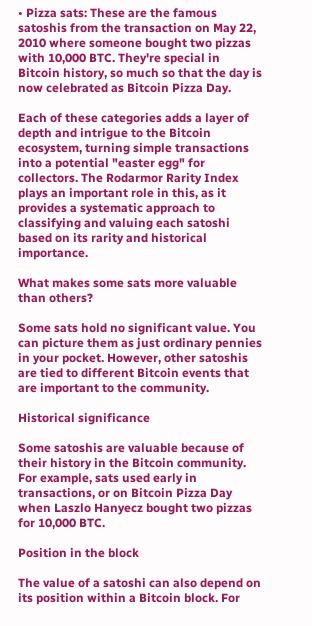• Pizza sats: These are the famous satoshis from the transaction on May 22, 2010 where someone bought two pizzas with 10,000 BTC. They're special in Bitcoin history, so much so that the day is now celebrated as Bitcoin Pizza Day.

Each of these categories adds a layer of depth and intrigue to the Bitcoin ecosystem, turning simple transactions into a potential "easter egg" for collectors. The Rodarmor Rarity Index plays an important role in this, as it provides a systematic approach to classifying and valuing each satoshi based on its rarity and historical importance.

What makes some sats more valuable than others?

Some sats hold no significant value. You can picture them as just ordinary pennies in your pocket. However, other satoshis are tied to different Bitcoin events that are important to the community.

Historical significance

Some satoshis are valuable because of their history in the Bitcoin community. For example, sats used early in transactions, or on Bitcoin Pizza Day when Laszlo Hanyecz bought two pizzas for 10,000 BTC.

Position in the block

The value of a satoshi can also depend on its position within a Bitcoin block. For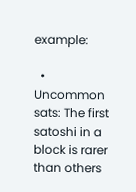example:

  • Uncommon sats: The first satoshi in a block is rarer than others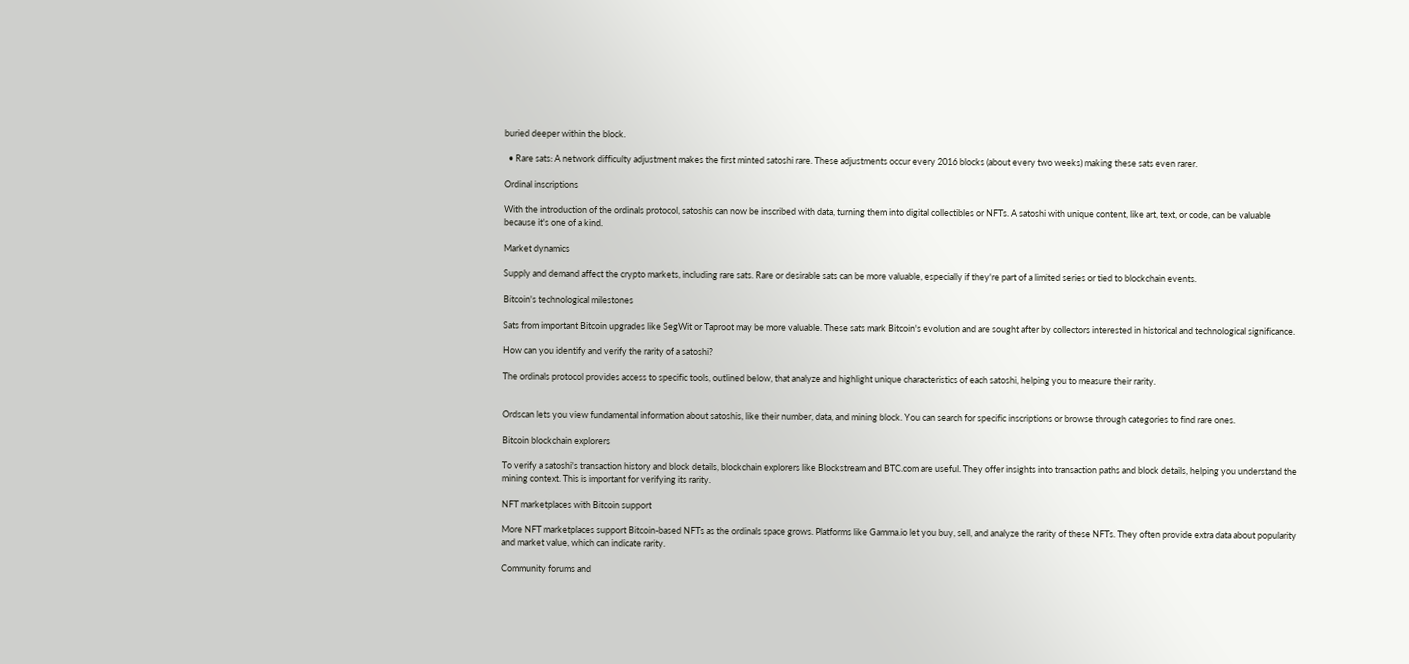buried deeper within the block.

  • Rare sats: A network difficulty adjustment makes the first minted satoshi rare. These adjustments occur every 2016 blocks (about every two weeks) making these sats even rarer.

Ordinal inscriptions

With the introduction of the ordinals protocol, satoshis can now be inscribed with data, turning them into digital collectibles or NFTs. A satoshi with unique content, like art, text, or code, can be valuable because it's one of a kind.

Market dynamics

Supply and demand affect the crypto markets, including rare sats. Rare or desirable sats can be more valuable, especially if they're part of a limited series or tied to blockchain events.

Bitcoin's technological milestones

Sats from important Bitcoin upgrades like SegWit or Taproot may be more valuable. These sats mark Bitcoin's evolution and are sought after by collectors interested in historical and technological significance.

How can you identify and verify the rarity of a satoshi?

The ordinals protocol provides access to specific tools, outlined below, that analyze and highlight unique characteristics of each satoshi, helping you to measure their rarity.


Ordscan lets you view fundamental information about satoshis, like their number, data, and mining block. You can search for specific inscriptions or browse through categories to find rare ones.

Bitcoin blockchain explorers

To verify a satoshi's transaction history and block details, blockchain explorers like Blockstream and BTC.com are useful. They offer insights into transaction paths and block details, helping you understand the mining context. This is important for verifying its rarity.

NFT marketplaces with Bitcoin support

More NFT marketplaces support Bitcoin-based NFTs as the ordinals space grows. Platforms like Gamma.io let you buy, sell, and analyze the rarity of these NFTs. They often provide extra data about popularity and market value, which can indicate rarity.

Community forums and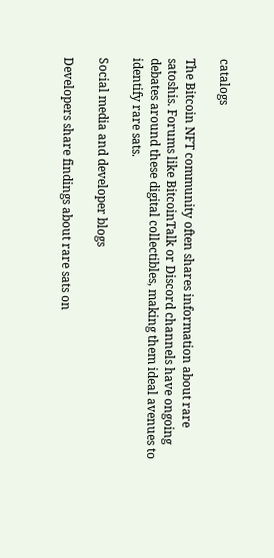catalogs

The Bitcoin NFT community often shares information about rare satoshis. Forums like BitcoinTalk or Discord channels have ongoing debates around these digital collectibles, making them ideal avenues to identify rare sats.

Social media and developer blogs

Developers share findings about rare sats on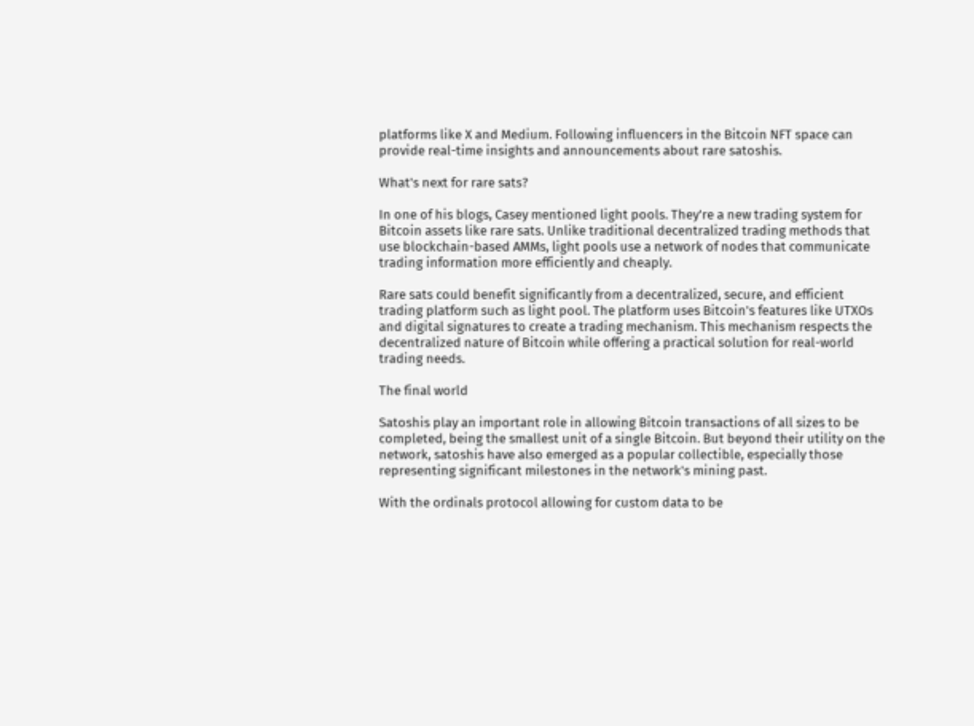platforms like X and Medium. Following influencers in the Bitcoin NFT space can provide real-time insights and announcements about rare satoshis.

What's next for rare sats?

In one of his blogs, Casey mentioned light pools. They're a new trading system for Bitcoin assets like rare sats. Unlike traditional decentralized trading methods that use blockchain-based AMMs, light pools use a network of nodes that communicate trading information more efficiently and cheaply.

Rare sats could benefit significantly from a decentralized, secure, and efficient trading platform such as light pool. The platform uses Bitcoin's features like UTXOs and digital signatures to create a trading mechanism. This mechanism respects the decentralized nature of Bitcoin while offering a practical solution for real-world trading needs.

The final world

Satoshis play an important role in allowing Bitcoin transactions of all sizes to be completed, being the smallest unit of a single Bitcoin. But beyond their utility on the network, satoshis have also emerged as a popular collectible, especially those representing significant milestones in the network's mining past.

With the ordinals protocol allowing for custom data to be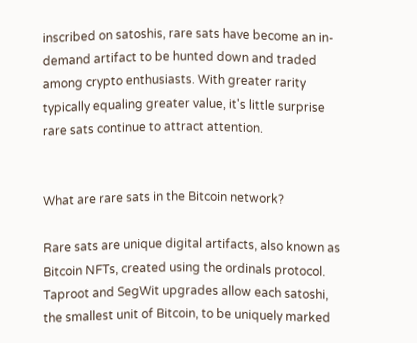inscribed on satoshis, rare sats have become an in-demand artifact to be hunted down and traded among crypto enthusiasts. With greater rarity typically equaling greater value, it's little surprise rare sats continue to attract attention.


What are rare sats in the Bitcoin network?

Rare sats are unique digital artifacts, also known as Bitcoin NFTs, created using the ordinals protocol. Taproot and SegWit upgrades allow each satoshi, the smallest unit of Bitcoin, to be uniquely marked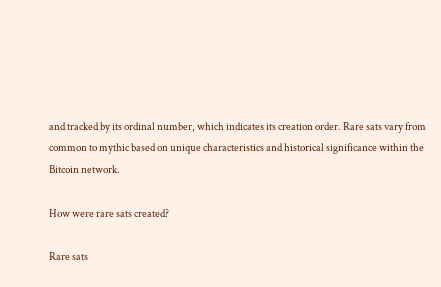and tracked by its ordinal number, which indicates its creation order. Rare sats vary from common to mythic based on unique characteristics and historical significance within the Bitcoin network.

How were rare sats created?

Rare sats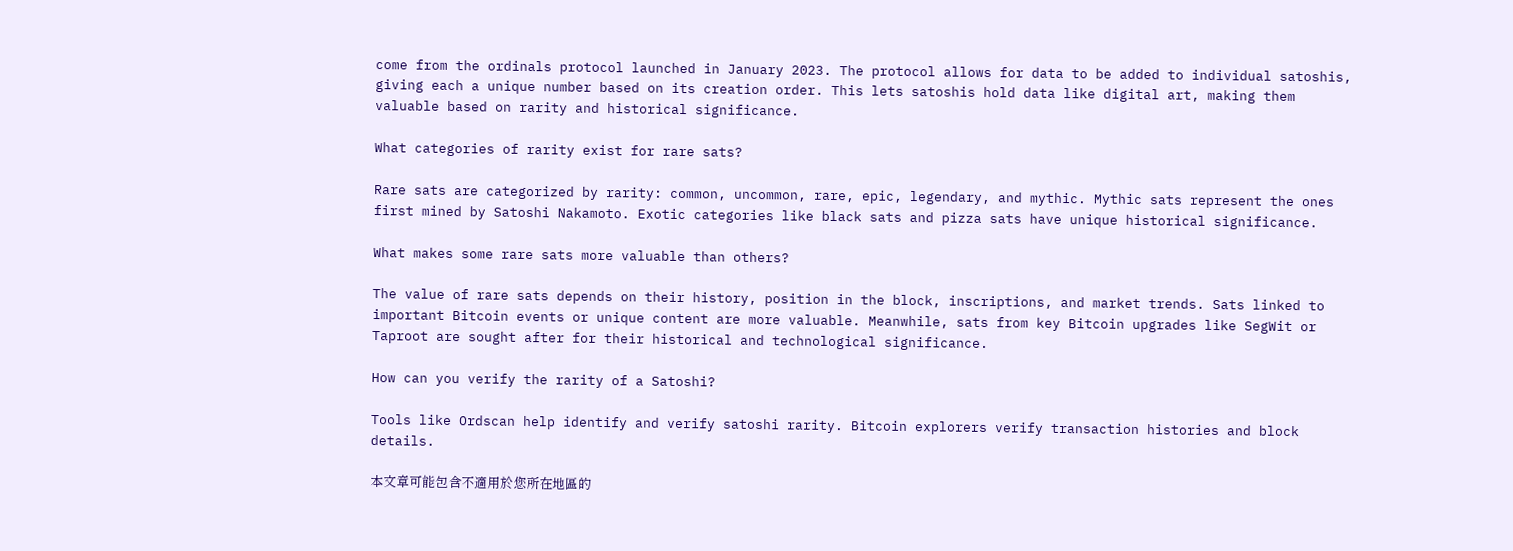come from the ordinals protocol launched in January 2023. The protocol allows for data to be added to individual satoshis, giving each a unique number based on its creation order. This lets satoshis hold data like digital art, making them valuable based on rarity and historical significance.

What categories of rarity exist for rare sats?

Rare sats are categorized by rarity: common, uncommon, rare, epic, legendary, and mythic. Mythic sats represent the ones first mined by Satoshi Nakamoto. Exotic categories like black sats and pizza sats have unique historical significance.

What makes some rare sats more valuable than others?

The value of rare sats depends on their history, position in the block, inscriptions, and market trends. Sats linked to important Bitcoin events or unique content are more valuable. Meanwhile, sats from key Bitcoin upgrades like SegWit or Taproot are sought after for their historical and technological significance.

How can you verify the rarity of a Satoshi?

Tools like Ordscan help identify and verify satoshi rarity. Bitcoin explorers verify transaction histories and block details.

本文章可能包含不適用於您所在地區的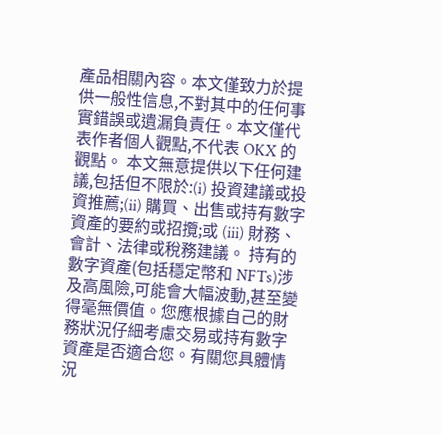產品相關內容。本文僅致力於提供一般性信息,不對其中的任何事實錯誤或遺漏負責任。本文僅代表作者個人觀點,不代表 OKX 的觀點。 本文無意提供以下任何建議,包括但不限於:(i) 投資建議或投資推薦;(ii) 購買、出售或持有數字資產的要約或招攬;或 (iii) 財務、會計、法律或稅務建議。 持有的數字資產(包括穩定幣和 NFTs)涉及高風險,可能會大幅波動,甚至變得毫無價值。您應根據自己的財務狀況仔細考慮交易或持有數字資產是否適合您。有關您具體情況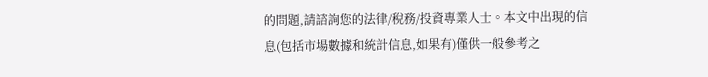的問題,請諮詢您的法律/稅務/投資專業人士。本文中出現的信息(包括市場數據和統計信息,如果有)僅供一般參考之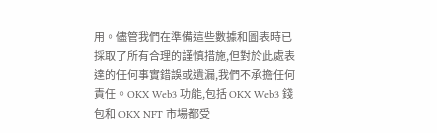用。儘管我們在準備這些數據和圖表時已採取了所有合理的謹慎措施,但對於此處表達的任何事實錯誤或遺漏,我們不承擔任何責任。OKX Web3 功能,包括 OKX Web3 錢包和 OKX NFT 市場都受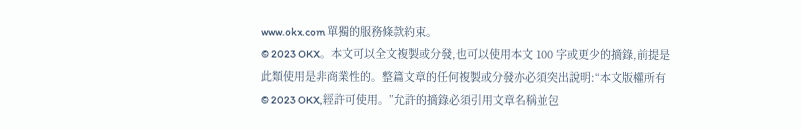www.okx.com 單獨的服務條款約束。
© 2023 OKX。本文可以全文複製或分發,也可以使用本文 100 字或更少的摘錄,前提是此類使用是非商業性的。整篇文章的任何複製或分發亦必須突出說明:“本文版權所有 © 2023 OKX,經許可使用。”允許的摘錄必須引用文章名稱並包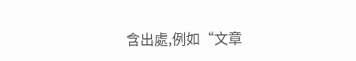含出處,例如“文章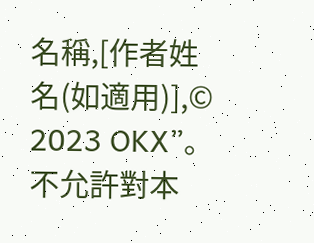名稱,[作者姓名(如適用)],© 2023 OKX”。不允許對本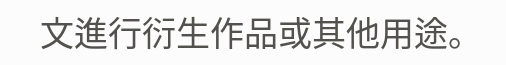文進行衍生作品或其他用途。